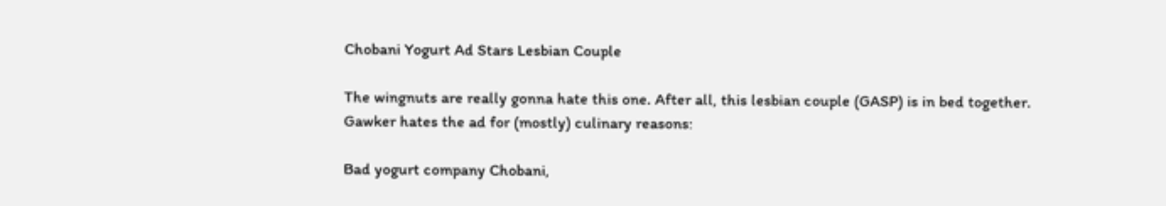Chobani Yogurt Ad Stars Lesbian Couple

The wingnuts are really gonna hate this one. After all, this lesbian couple (GASP) is in bed together. Gawker hates the ad for (mostly) culinary reasons:

Bad yogurt company Chobani,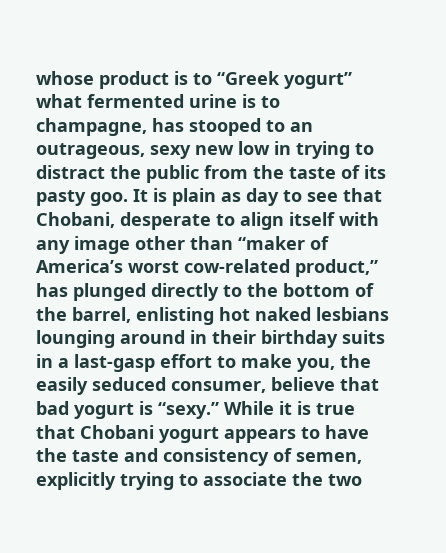whose product is to “Greek yogurt” what fermented urine is to champagne, has stooped to an outrageous, sexy new low in trying to distract the public from the taste of its pasty goo. It is plain as day to see that Chobani, desperate to align itself with any image other than “maker of America’s worst cow-related product,” has plunged directly to the bottom of the barrel, enlisting hot naked lesbians lounging around in their birthday suits in a last-gasp effort to make you, the easily seduced consumer, believe that bad yogurt is “sexy.” While it is true that Chobani yogurt appears to have the taste and consistency of semen, explicitly trying to associate the two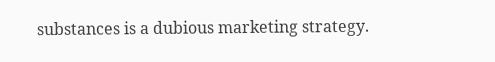substances is a dubious marketing strategy.